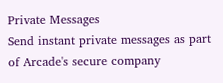Private Messages
Send instant private messages as part of Arcade's secure company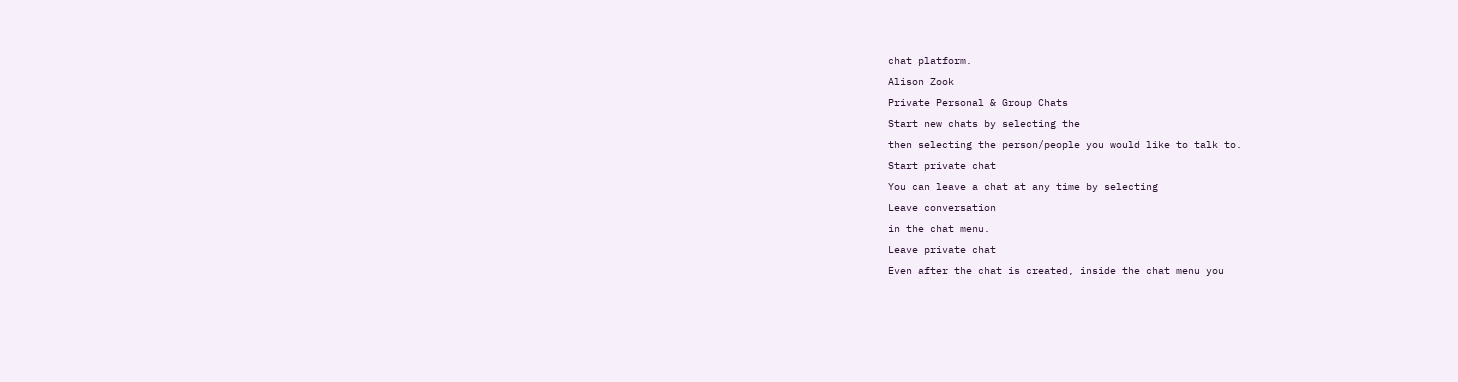chat platform.
Alison Zook
Private Personal & Group Chats
Start new chats by selecting the
then selecting the person/people you would like to talk to.
Start private chat
You can leave a chat at any time by selecting
Leave conversation
in the chat menu.
Leave private chat
Even after the chat is created, inside the chat menu you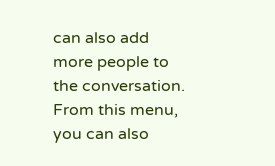can also add more people to the conversation. From this menu, you can also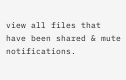view all files that have been shared & mute notifications.